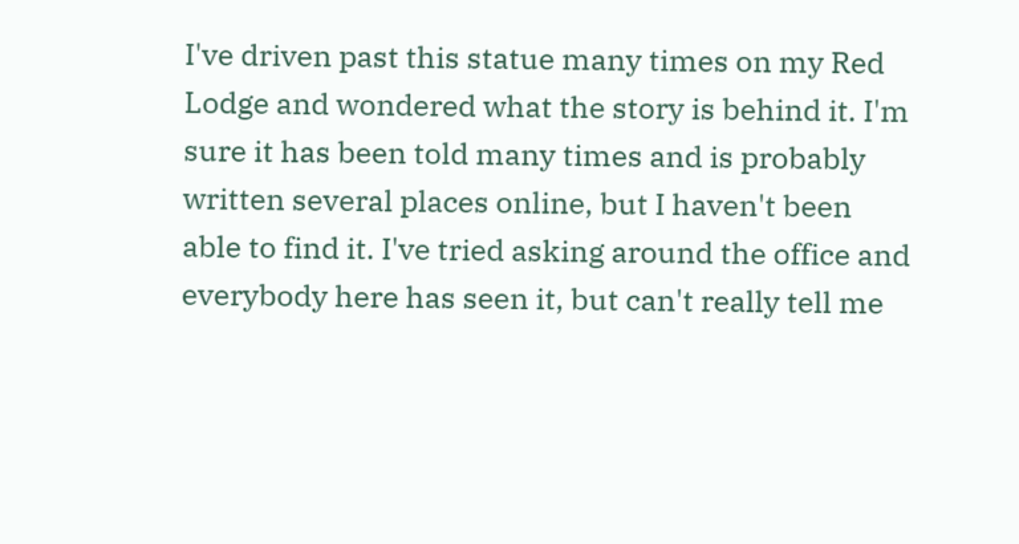I've driven past this statue many times on my Red Lodge and wondered what the story is behind it. I'm sure it has been told many times and is probably written several places online, but I haven't been able to find it. I've tried asking around the office and everybody here has seen it, but can't really tell me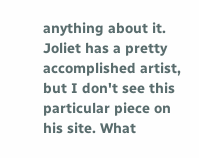anything about it. Joliet has a pretty accomplished artist, but I don't see this particular piece on his site. What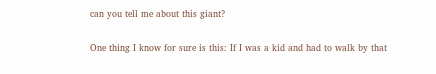can you tell me about this giant?

One thing I know for sure is this: If I was a kid and had to walk by that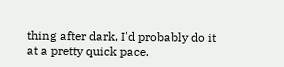thing after dark, I'd probably do it at a pretty quick pace.